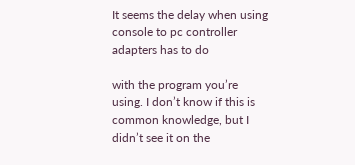It seems the delay when using console to pc controller adapters has to do

with the program you’re using. I don’t know if this is common knowledge, but I didn’t see it on the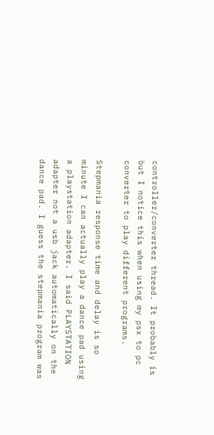controller/converter thread. It probably is but I notice this when using my psx to pc converter to play different programs.

Stepmania response time and delay is so minute I can actually play a dance pad using a playstation adapter. I said PLAYSTATION adapter not a usb jack automatically on the dance pad. I guess the stepmania program was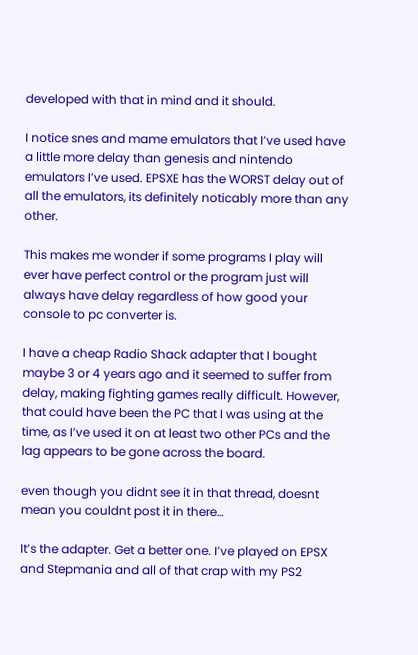developed with that in mind and it should.

I notice snes and mame emulators that I’ve used have a little more delay than genesis and nintendo emulators I’ve used. EPSXE has the WORST delay out of all the emulators, its definitely noticably more than any other.

This makes me wonder if some programs I play will ever have perfect control or the program just will always have delay regardless of how good your console to pc converter is.

I have a cheap Radio Shack adapter that I bought maybe 3 or 4 years ago and it seemed to suffer from delay, making fighting games really difficult. However, that could have been the PC that I was using at the time, as I’ve used it on at least two other PCs and the lag appears to be gone across the board.

even though you didnt see it in that thread, doesnt mean you couldnt post it in there…

It’s the adapter. Get a better one. I’ve played on EPSX and Stepmania and all of that crap with my PS2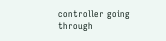controller going through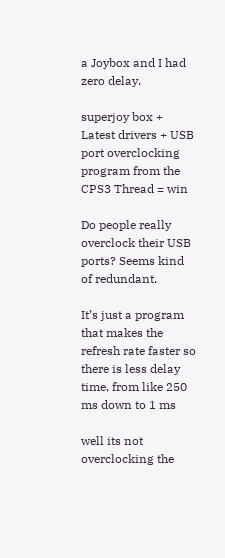a Joybox and I had zero delay.

superjoy box + Latest drivers + USB port overclocking program from the CPS3 Thread = win

Do people really overclock their USB ports? Seems kind of redundant.

It’s just a program that makes the refresh rate faster so there is less delay time, from like 250 ms down to 1 ms

well its not overclocking the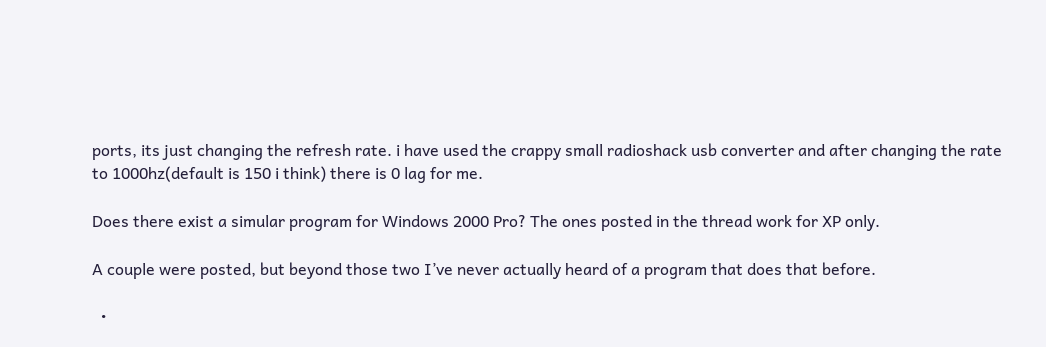ports, its just changing the refresh rate. i have used the crappy small radioshack usb converter and after changing the rate to 1000hz(default is 150 i think) there is 0 lag for me.

Does there exist a simular program for Windows 2000 Pro? The ones posted in the thread work for XP only.

A couple were posted, but beyond those two I’ve never actually heard of a program that does that before.

  •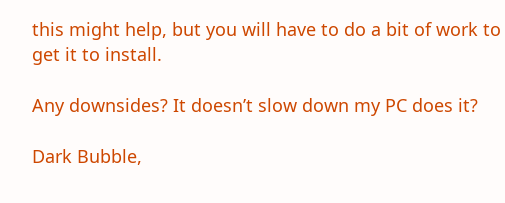this might help, but you will have to do a bit of work to get it to install.

Any downsides? It doesn’t slow down my PC does it?

Dark Bubble,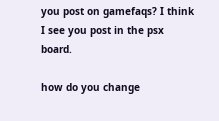you post on gamefaqs? I think I see you post in the psx board.

how do you change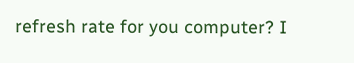refresh rate for you computer? I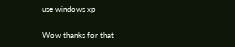use windows xp

Wow thanks for that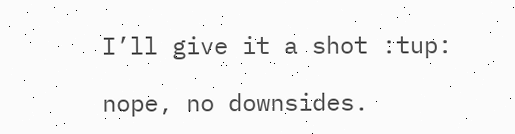I’ll give it a shot :tup:

nope, no downsides.